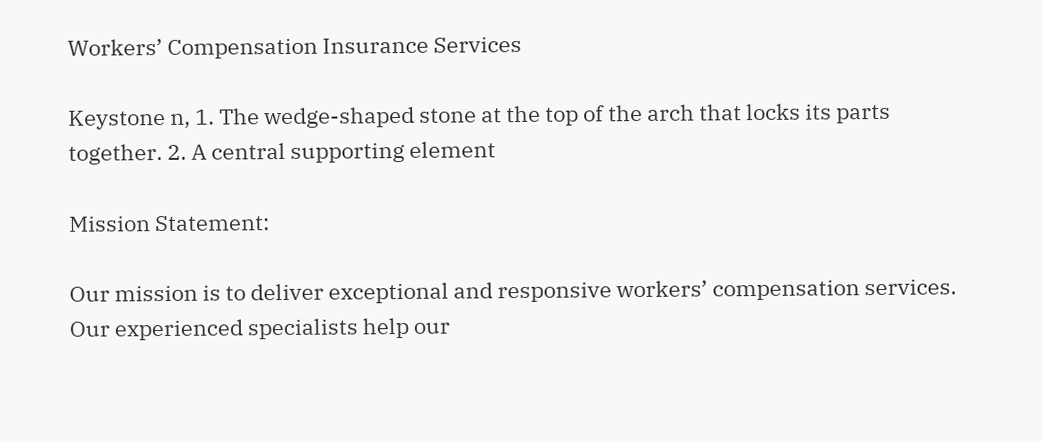Workers’ Compensation Insurance Services

Keystone n, 1. The wedge-shaped stone at the top of the arch that locks its parts together. 2. A central supporting element

Mission Statement:

Our mission is to deliver exceptional and responsive workers’ compensation services. Our experienced specialists help our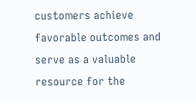customers achieve favorable outcomes and serve as a valuable resource for the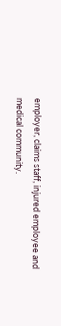employer, claims staff, injured employee and medical community.